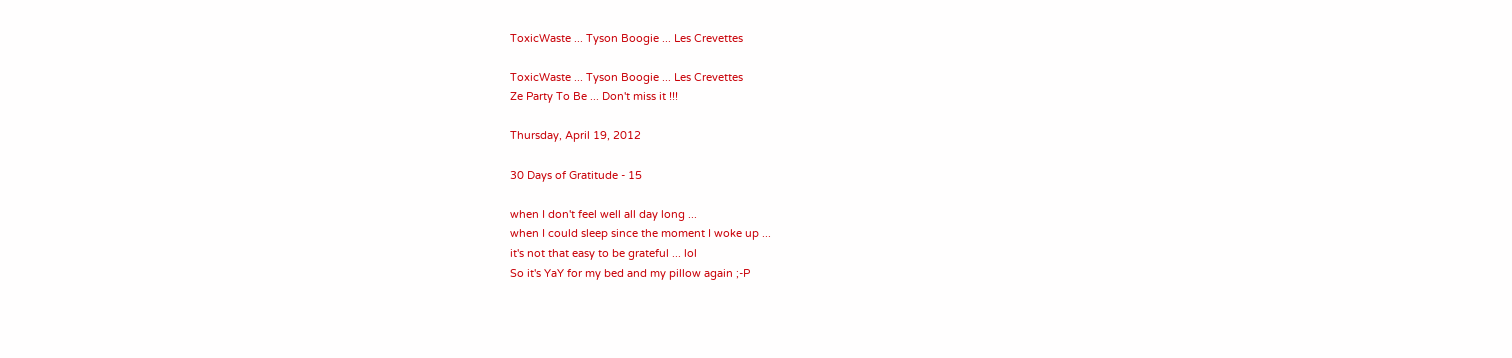ToxicWaste ... Tyson Boogie ... Les Crevettes

ToxicWaste ... Tyson Boogie ... Les Crevettes
Ze Party To Be ... Don't miss it !!!

Thursday, April 19, 2012

30 Days of Gratitude - 15

when I don't feel well all day long ...
when I could sleep since the moment I woke up ...
it's not that easy to be grateful ... lol
So it's YaY for my bed and my pillow again ;-P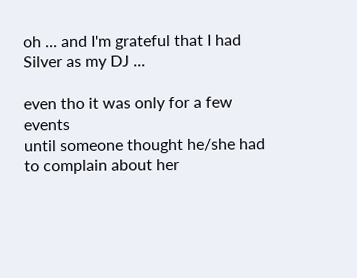oh ... and I'm grateful that I had Silver as my DJ ...

even tho it was only for a few events
until someone thought he/she had to complain about her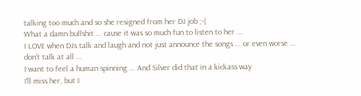talking too much and so she resigned from her DJ job ;-(
What a damn bullshit ... cause it was so much fun to listen to her ...
I LOVE when DJs talk and laugh and not just announce the songs ... or even worse ... don't talk at all ...
I want to feel a human spinning ... And Silver did that in a kickass way
I'll miss her, but I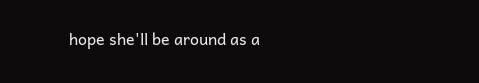hope she'll be around as a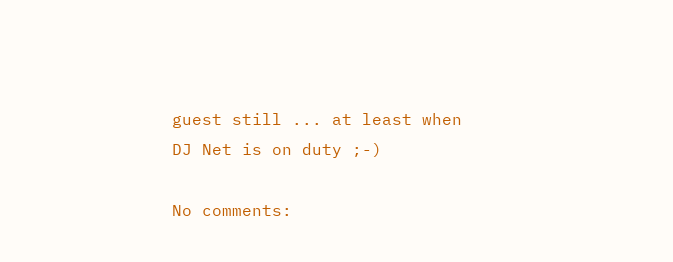guest still ... at least when DJ Net is on duty ;-)

No comments: